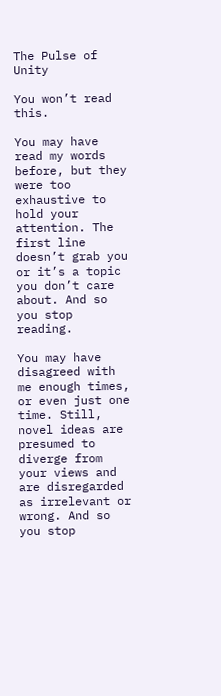The Pulse of Unity

You won’t read this.

You may have read my words before, but they were too exhaustive to hold your attention. The first line doesn’t grab you or it’s a topic you don’t care about. And so you stop reading.

You may have disagreed with me enough times, or even just one time. Still, novel ideas are presumed to diverge from your views and are disregarded as irrelevant or wrong. And so you stop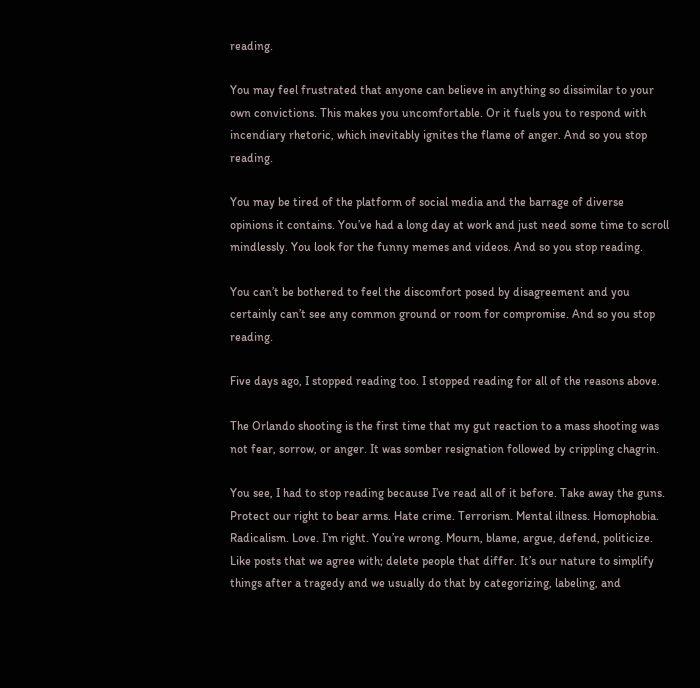reading.

You may feel frustrated that anyone can believe in anything so dissimilar to your own convictions. This makes you uncomfortable. Or it fuels you to respond with incendiary rhetoric, which inevitably ignites the flame of anger. And so you stop reading.

You may be tired of the platform of social media and the barrage of diverse opinions it contains. You’ve had a long day at work and just need some time to scroll mindlessly. You look for the funny memes and videos. And so you stop reading.

You can’t be bothered to feel the discomfort posed by disagreement and you certainly can’t see any common ground or room for compromise. And so you stop reading.

Five days ago, I stopped reading too. I stopped reading for all of the reasons above.

The Orlando shooting is the first time that my gut reaction to a mass shooting was not fear, sorrow, or anger. It was somber resignation followed by crippling chagrin.

You see, I had to stop reading because I’ve read all of it before. Take away the guns. Protect our right to bear arms. Hate crime. Terrorism. Mental illness. Homophobia. Radicalism. Love. I’m right. You’re wrong. Mourn, blame, argue, defend, politicize. Like posts that we agree with; delete people that differ. It’s our nature to simplify things after a tragedy and we usually do that by categorizing, labeling, and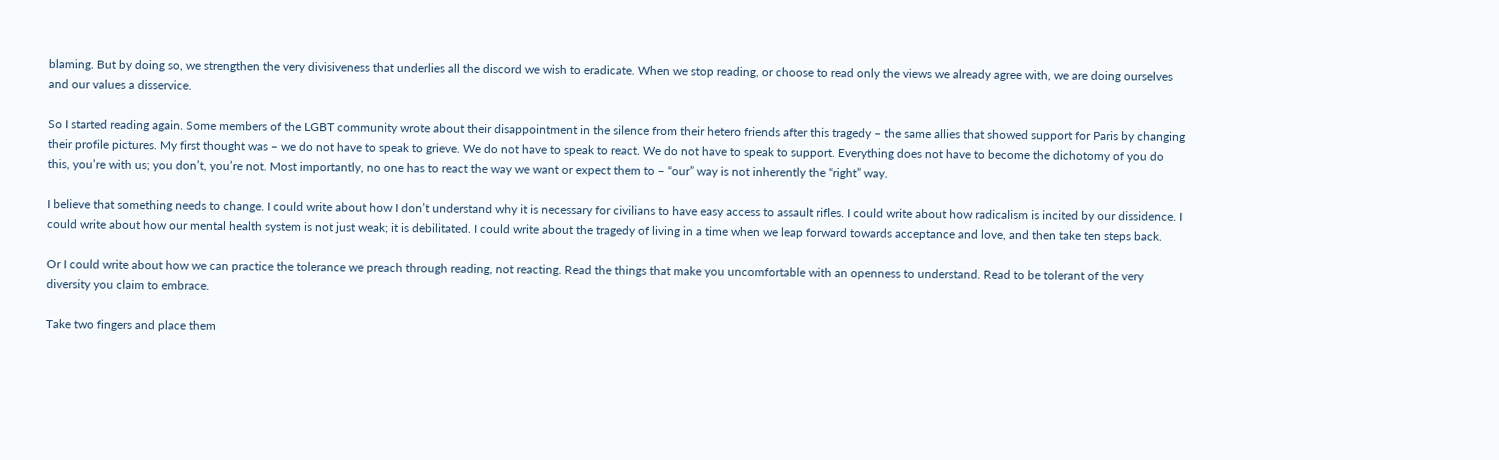blaming. But by doing so, we strengthen the very divisiveness that underlies all the discord we wish to eradicate. When we stop reading, or choose to read only the views we already agree with, we are doing ourselves and our values a disservice.

So I started reading again. Some members of the LGBT community wrote about their disappointment in the silence from their hetero friends after this tragedy – the same allies that showed support for Paris by changing their profile pictures. My first thought was – we do not have to speak to grieve. We do not have to speak to react. We do not have to speak to support. Everything does not have to become the dichotomy of you do this, you’re with us; you don’t, you’re not. Most importantly, no one has to react the way we want or expect them to – “our” way is not inherently the “right” way.

I believe that something needs to change. I could write about how I don’t understand why it is necessary for civilians to have easy access to assault rifles. I could write about how radicalism is incited by our dissidence. I could write about how our mental health system is not just weak; it is debilitated. I could write about the tragedy of living in a time when we leap forward towards acceptance and love, and then take ten steps back.

Or I could write about how we can practice the tolerance we preach through reading, not reacting. Read the things that make you uncomfortable with an openness to understand. Read to be tolerant of the very diversity you claim to embrace.

Take two fingers and place them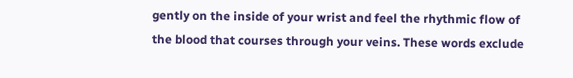gently on the inside of your wrist and feel the rhythmic flow of the blood that courses through your veins. These words exclude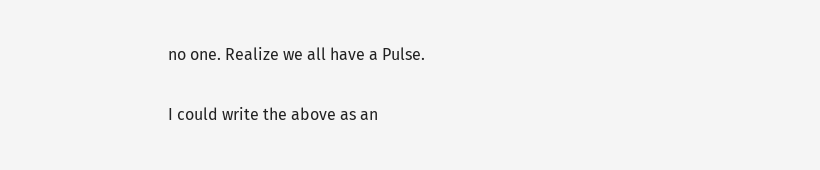no one. Realize we all have a Pulse.

I could write the above as an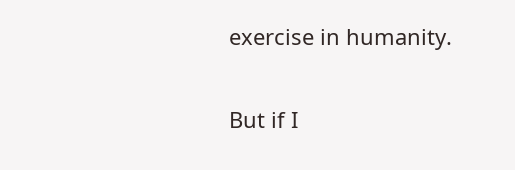exercise in humanity.

But if I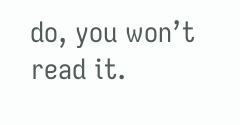do, you won’t read it.